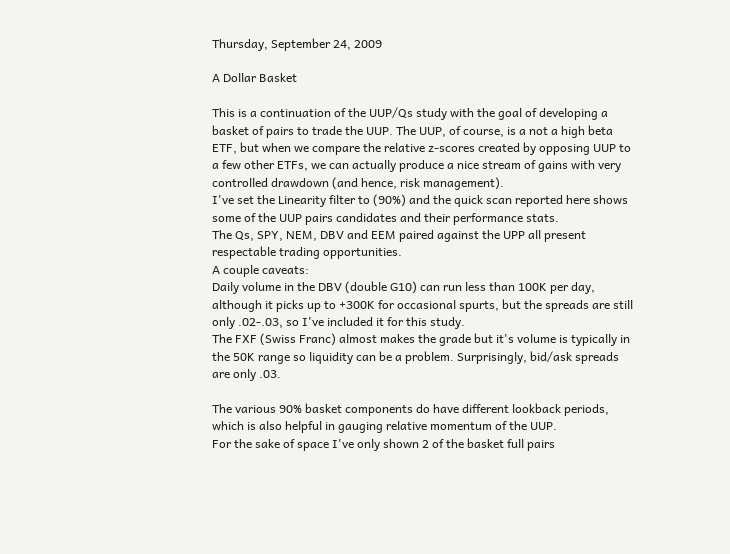Thursday, September 24, 2009

A Dollar Basket

This is a continuation of the UUP/Qs study with the goal of developing a basket of pairs to trade the UUP. The UUP, of course, is a not a high beta ETF, but when we compare the relative z-scores created by opposing UUP to a few other ETFs, we can actually produce a nice stream of gains with very controlled drawdown (and hence, risk management).
I've set the Linearity filter to (90%) and the quick scan reported here shows some of the UUP pairs candidates and their performance stats.
The Qs, SPY, NEM, DBV and EEM paired against the UPP all present respectable trading opportunities.
A couple caveats:
Daily volume in the DBV (double G10) can run less than 100K per day, although it picks up to +300K for occasional spurts, but the spreads are still only .02-.03, so I've included it for this study.
The FXF (Swiss Franc) almost makes the grade but it's volume is typically in the 50K range so liquidity can be a problem. Surprisingly, bid/ask spreads are only .03.

The various 90% basket components do have different lookback periods, which is also helpful in gauging relative momentum of the UUP.
For the sake of space I've only shown 2 of the basket full pairs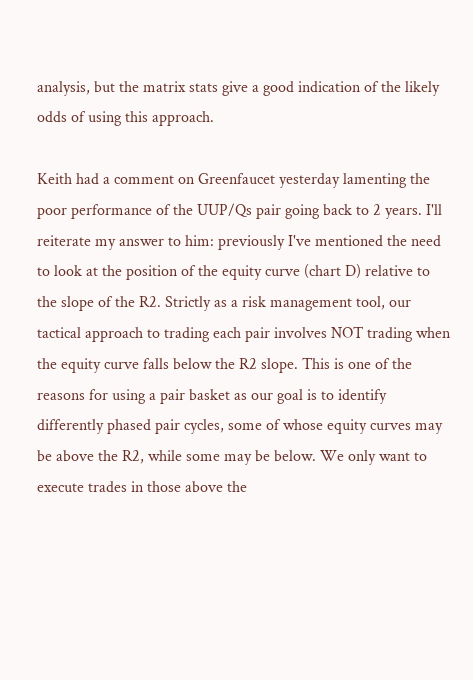analysis, but the matrix stats give a good indication of the likely odds of using this approach.

Keith had a comment on Greenfaucet yesterday lamenting the poor performance of the UUP/Qs pair going back to 2 years. I'll reiterate my answer to him: previously I've mentioned the need to look at the position of the equity curve (chart D) relative to the slope of the R2. Strictly as a risk management tool, our tactical approach to trading each pair involves NOT trading when the equity curve falls below the R2 slope. This is one of the reasons for using a pair basket as our goal is to identify differently phased pair cycles, some of whose equity curves may be above the R2, while some may be below. We only want to execute trades in those above the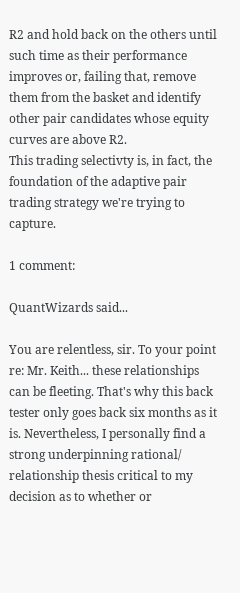R2 and hold back on the others until such time as their performance improves or, failing that, remove them from the basket and identify other pair candidates whose equity curves are above R2.
This trading selectivty is, in fact, the foundation of the adaptive pair trading strategy we're trying to capture.

1 comment:

QuantWizards said...

You are relentless, sir. To your point re: Mr. Keith... these relationships can be fleeting. That's why this back tester only goes back six months as it is. Nevertheless, I personally find a strong underpinning rational/ relationship thesis critical to my decision as to whether or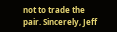not to trade the pair. Sincerely, Jeff